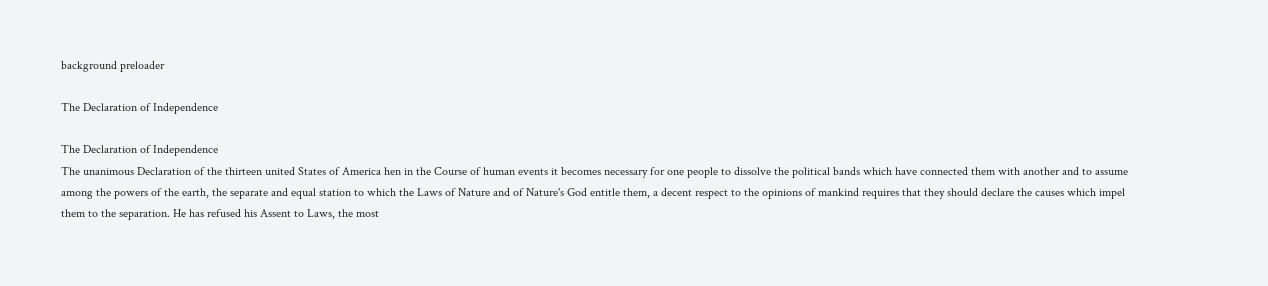background preloader

The Declaration of Independence

The Declaration of Independence
The unanimous Declaration of the thirteen united States of America hen in the Course of human events it becomes necessary for one people to dissolve the political bands which have connected them with another and to assume among the powers of the earth, the separate and equal station to which the Laws of Nature and of Nature's God entitle them, a decent respect to the opinions of mankind requires that they should declare the causes which impel them to the separation. He has refused his Assent to Laws, the most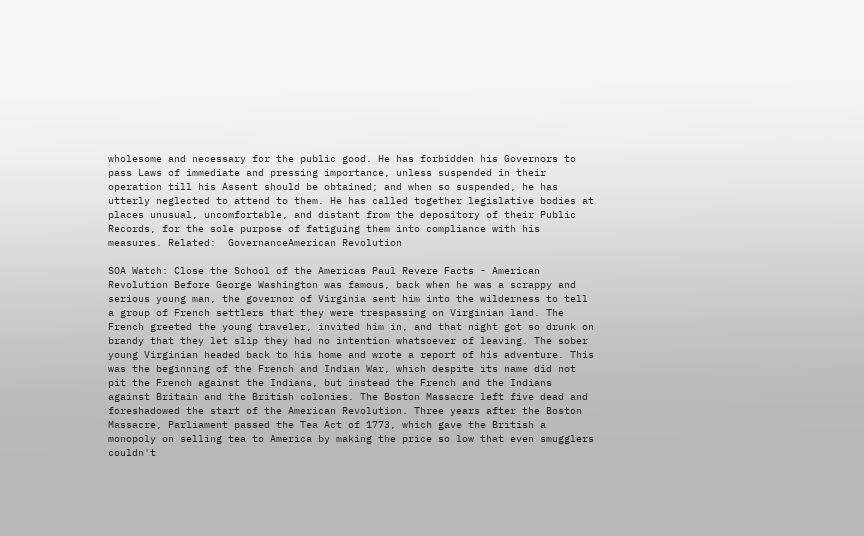wholesome and necessary for the public good. He has forbidden his Governors to pass Laws of immediate and pressing importance, unless suspended in their operation till his Assent should be obtained; and when so suspended, he has utterly neglected to attend to them. He has called together legislative bodies at places unusual, uncomfortable, and distant from the depository of their Public Records, for the sole purpose of fatiguing them into compliance with his measures. Related:  GovernanceAmerican Revolution

SOA Watch: Close the School of the Americas Paul Revere Facts - American Revolution Before George Washington was famous, back when he was a scrappy and serious young man, the governor of Virginia sent him into the wilderness to tell a group of French settlers that they were trespassing on Virginian land. The French greeted the young traveler, invited him in, and that night got so drunk on brandy that they let slip they had no intention whatsoever of leaving. The sober young Virginian headed back to his home and wrote a report of his adventure. This was the beginning of the French and Indian War, which despite its name did not pit the French against the Indians, but instead the French and the Indians against Britain and the British colonies. The Boston Massacre left five dead and foreshadowed the start of the American Revolution. Three years after the Boston Massacre, Parliament passed the Tea Act of 1773, which gave the British a monopoly on selling tea to America by making the price so low that even smugglers couldn't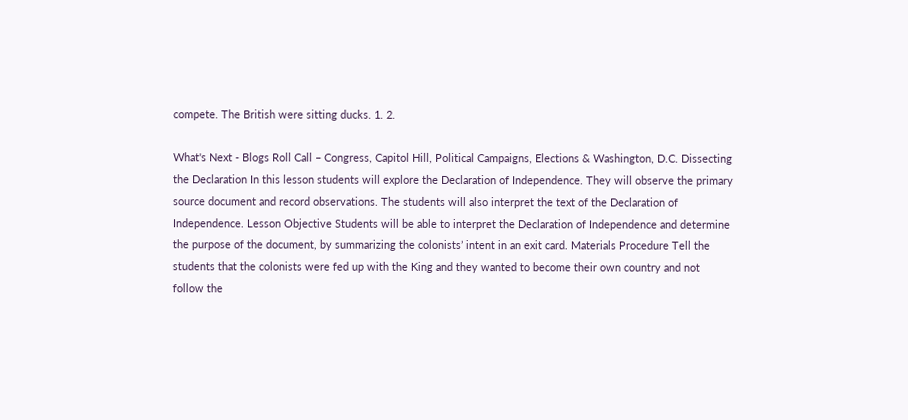compete. The British were sitting ducks. 1. 2.

What's Next - Blogs Roll Call – Congress, Capitol Hill, Political Campaigns, Elections & Washington, D.C. Dissecting the Declaration In this lesson students will explore the Declaration of Independence. They will observe the primary source document and record observations. The students will also interpret the text of the Declaration of Independence. Lesson Objective Students will be able to interpret the Declaration of Independence and determine the purpose of the document, by summarizing the colonists’ intent in an exit card. Materials Procedure Tell the students that the colonists were fed up with the King and they wanted to become their own country and not follow the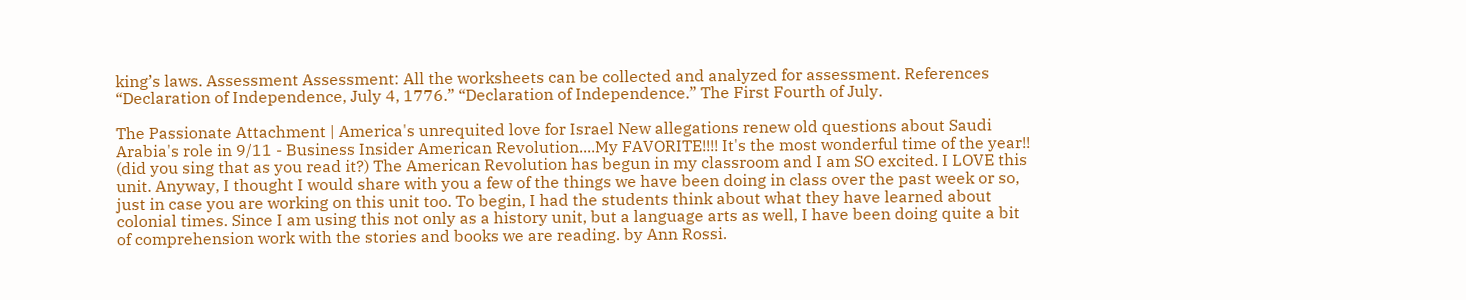king’s laws. Assessment Assessment: All the worksheets can be collected and analyzed for assessment. References “Declaration of Independence, July 4, 1776.” “Declaration of Independence.” The First Fourth of July.

The Passionate Attachment | America's unrequited love for Israel New allegations renew old questions about Saudi Arabia's role in 9/11 - Business Insider American Revolution....My FAVORITE!!!! It's the most wonderful time of the year!! (did you sing that as you read it?) The American Revolution has begun in my classroom and I am SO excited. I LOVE this unit. Anyway, I thought I would share with you a few of the things we have been doing in class over the past week or so, just in case you are working on this unit too. To begin, I had the students think about what they have learned about colonial times. Since I am using this not only as a history unit, but a language arts as well, I have been doing quite a bit of comprehension work with the stories and books we are reading. by Ann Rossi.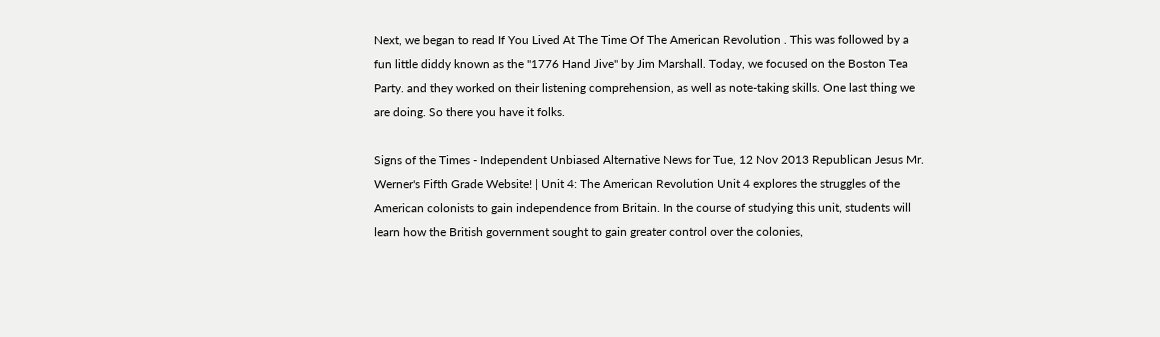Next, we began to read If You Lived At The Time Of The American Revolution . This was followed by a fun little diddy known as the "1776 Hand Jive" by Jim Marshall. Today, we focused on the Boston Tea Party. and they worked on their listening comprehension, as well as note-taking skills. One last thing we are doing. So there you have it folks.

Signs of the Times - Independent Unbiased Alternative News for Tue, 12 Nov 2013 Republican Jesus Mr. Werner's Fifth Grade Website! | Unit 4: The American Revolution Unit 4 explores the struggles of the American colonists to gain independence from Britain. In the course of studying this unit, students will learn how the British government sought to gain greater control over the colonies,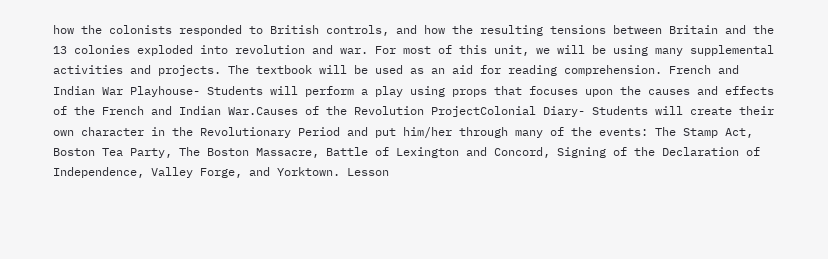how the colonists responded to British controls, and how the resulting tensions between Britain and the 13 colonies exploded into revolution and war. For most of this unit, we will be using many supplemental activities and projects. The textbook will be used as an aid for reading comprehension. French and Indian War Playhouse- Students will perform a play using props that focuses upon the causes and effects of the French and Indian War.Causes of the Revolution ProjectColonial Diary- Students will create their own character in the Revolutionary Period and put him/her through many of the events: The Stamp Act, Boston Tea Party, The Boston Massacre, Battle of Lexington and Concord, Signing of the Declaration of Independence, Valley Forge, and Yorktown. Lesson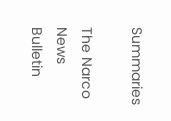Summaries

The Narco News Bulletin